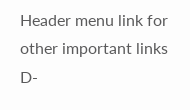Header menu link for other important links
D-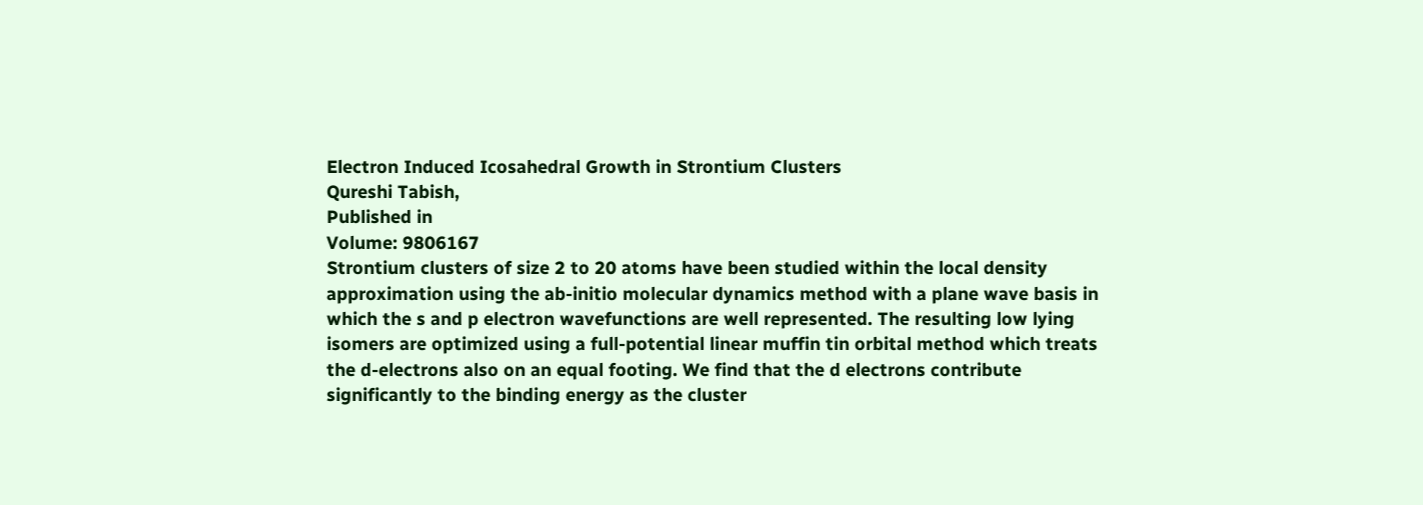Electron Induced Icosahedral Growth in Strontium Clusters
Qureshi Tabish,
Published in
Volume: 9806167
Strontium clusters of size 2 to 20 atoms have been studied within the local density approximation using the ab-initio molecular dynamics method with a plane wave basis in which the s and p electron wavefunctions are well represented. The resulting low lying isomers are optimized using a full-potential linear muffin tin orbital method which treats the d-electrons also on an equal footing. We find that the d electrons contribute significantly to the binding energy as the cluster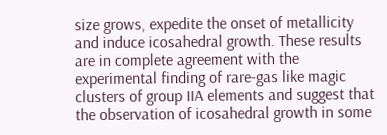size grows, expedite the onset of metallicity and induce icosahedral growth. These results are in complete agreement with the experimental finding of rare-gas like magic clusters of group IIA elements and suggest that the observation of icosahedral growth in some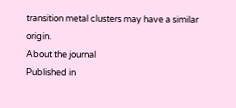transition metal clusters may have a similar origin.
About the journal
Published in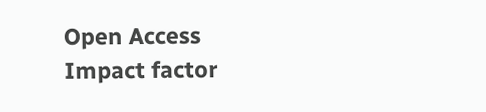Open Access
Impact factor